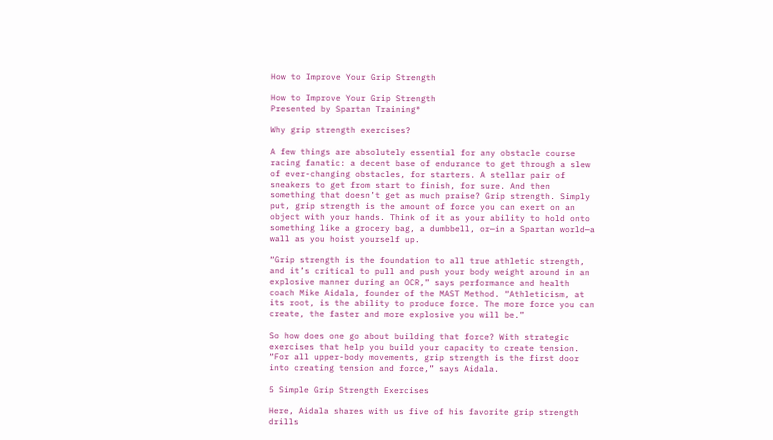How to Improve Your Grip Strength

How to Improve Your Grip Strength
Presented by Spartan Training®

Why grip strength exercises?

A few things are absolutely essential for any obstacle course racing fanatic: a decent base of endurance to get through a slew of ever-changing obstacles, for starters. A stellar pair of sneakers to get from start to finish, for sure. And then something that doesn’t get as much praise? Grip strength. Simply put, grip strength is the amount of force you can exert on an object with your hands. Think of it as your ability to hold onto something like a grocery bag, a dumbbell, or—in a Spartan world—a wall as you hoist yourself up.

“Grip strength is the foundation to all true athletic strength, and it’s critical to pull and push your body weight around in an explosive manner during an OCR,” says performance and health coach Mike Aidala, founder of the MAST Method. “Athleticism, at its root, is the ability to produce force. The more force you can create, the faster and more explosive you will be.”

So how does one go about building that force? With strategic exercises that help you build your capacity to create tension. “For all upper-body movements, grip strength is the first door into creating tension and force,” says Aidala.

5 Simple Grip Strength Exercises

Here, Aidala shares with us five of his favorite grip strength drills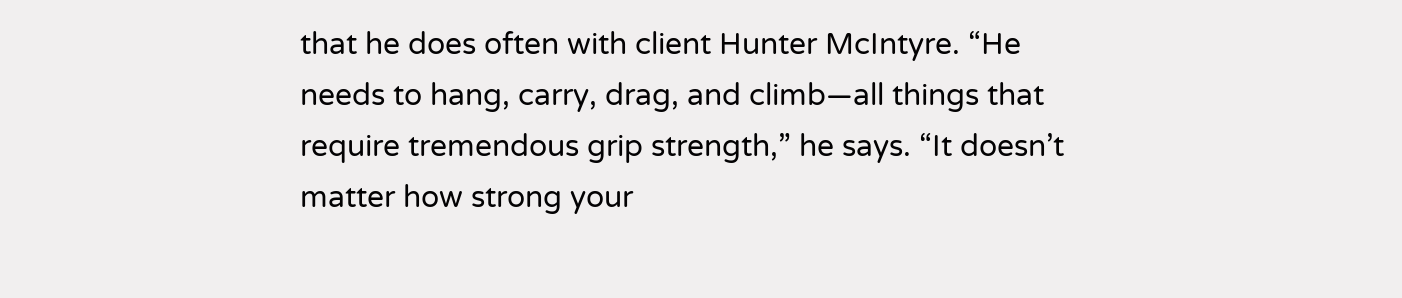that he does often with client Hunter McIntyre. “He needs to hang, carry, drag, and climb—all things that require tremendous grip strength,” he says. “It doesn’t matter how strong your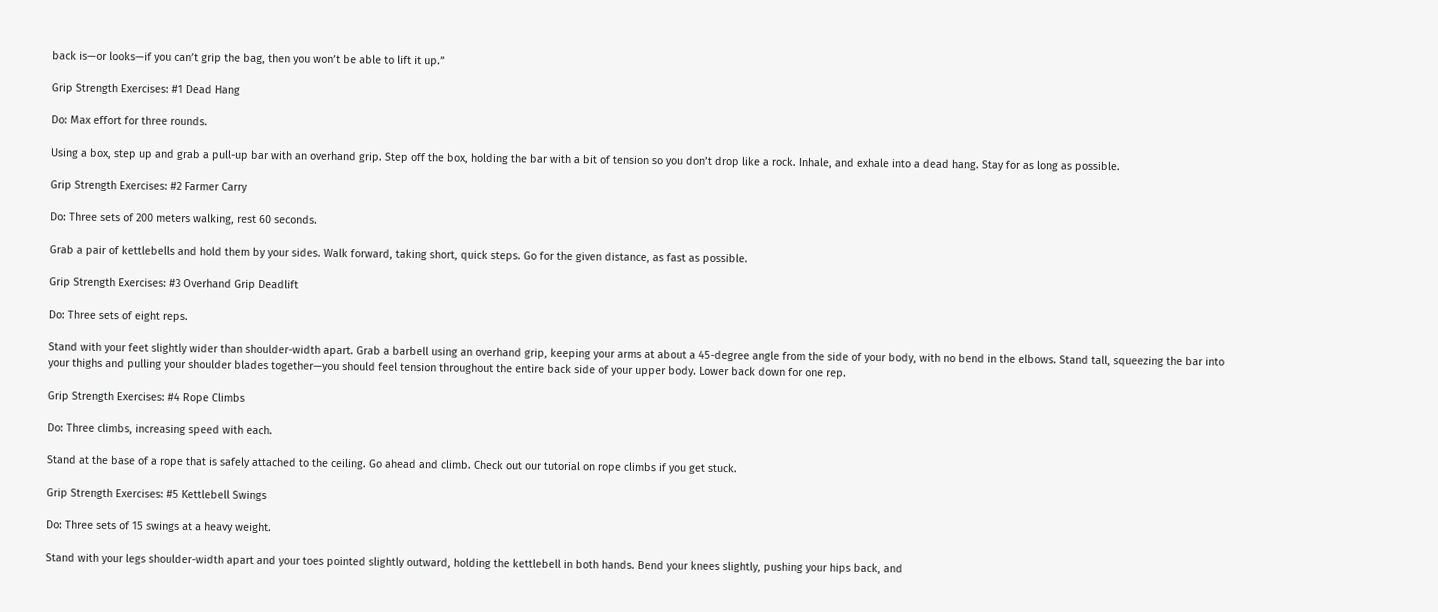back is—or looks—if you can’t grip the bag, then you won’t be able to lift it up.”

Grip Strength Exercises: #1 Dead Hang

Do: Max effort for three rounds.

Using a box, step up and grab a pull-up bar with an overhand grip. Step off the box, holding the bar with a bit of tension so you don’t drop like a rock. Inhale, and exhale into a dead hang. Stay for as long as possible.

Grip Strength Exercises: #2 Farmer Carry

Do: Three sets of 200 meters walking, rest 60 seconds.

Grab a pair of kettlebells and hold them by your sides. Walk forward, taking short, quick steps. Go for the given distance, as fast as possible.

Grip Strength Exercises: #3 Overhand Grip Deadlift

Do: Three sets of eight reps.

Stand with your feet slightly wider than shoulder-width apart. Grab a barbell using an overhand grip, keeping your arms at about a 45-degree angle from the side of your body, with no bend in the elbows. Stand tall, squeezing the bar into your thighs and pulling your shoulder blades together—you should feel tension throughout the entire back side of your upper body. Lower back down for one rep.

Grip Strength Exercises: #4 Rope Climbs

Do: Three climbs, increasing speed with each.

Stand at the base of a rope that is safely attached to the ceiling. Go ahead and climb. Check out our tutorial on rope climbs if you get stuck.

Grip Strength Exercises: #5 Kettlebell Swings

Do: Three sets of 15 swings at a heavy weight.

Stand with your legs shoulder-width apart and your toes pointed slightly outward, holding the kettlebell in both hands. Bend your knees slightly, pushing your hips back, and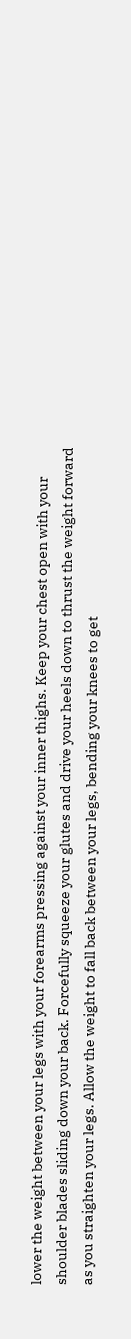lower the weight between your legs with your forearms pressing against your inner thighs. Keep your chest open with your shoulder blades sliding down your back. Forcefully squeeze your glutes and drive your heels down to thrust the weight forward as you straighten your legs. Allow the weight to fall back between your legs, bending your knees to get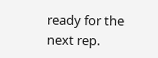ready for the next rep.